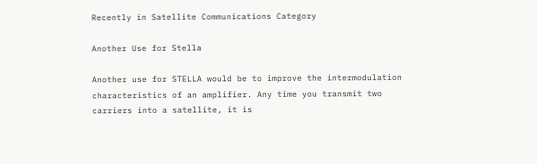Recently in Satellite Communications Category

Another Use for Stella

Another use for STELLA would be to improve the intermodulation characteristics of an amplifier. Any time you transmit two carriers into a satellite, it is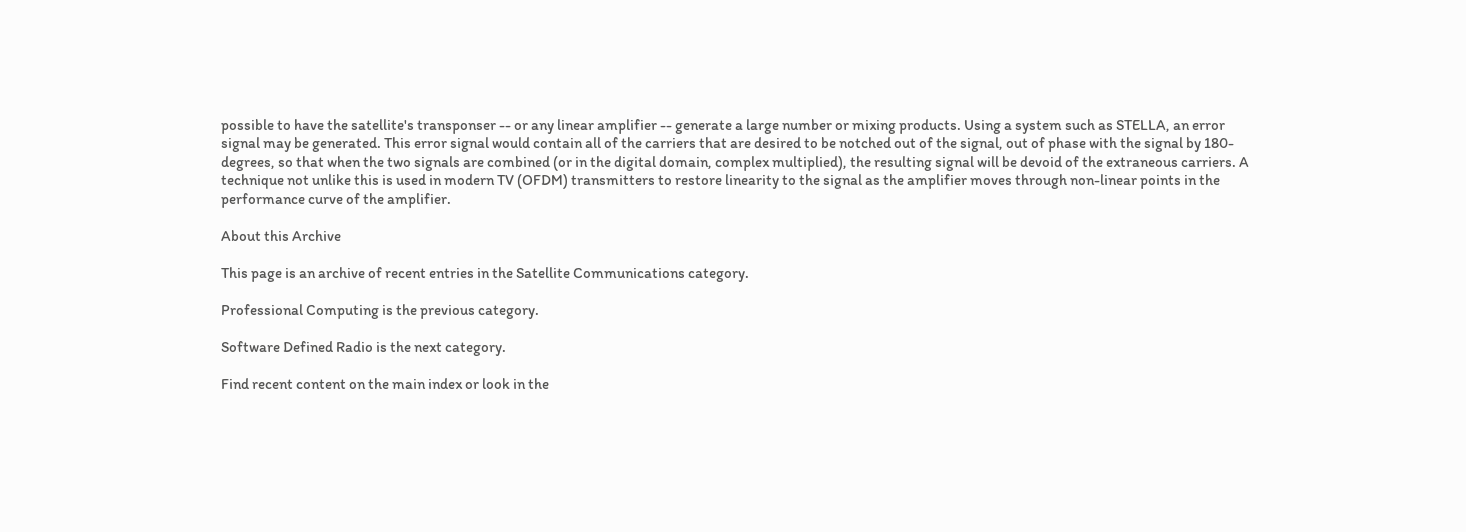possible to have the satellite's transponser -- or any linear amplifier -- generate a large number or mixing products. Using a system such as STELLA, an error signal may be generated. This error signal would contain all of the carriers that are desired to be notched out of the signal, out of phase with the signal by 180-degrees, so that when the two signals are combined (or in the digital domain, complex multiplied), the resulting signal will be devoid of the extraneous carriers. A technique not unlike this is used in modern TV (OFDM) transmitters to restore linearity to the signal as the amplifier moves through non-linear points in the performance curve of the amplifier.

About this Archive

This page is an archive of recent entries in the Satellite Communications category.

Professional Computing is the previous category.

Software Defined Radio is the next category.

Find recent content on the main index or look in the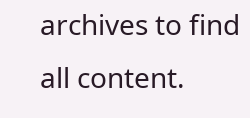archives to find all content.